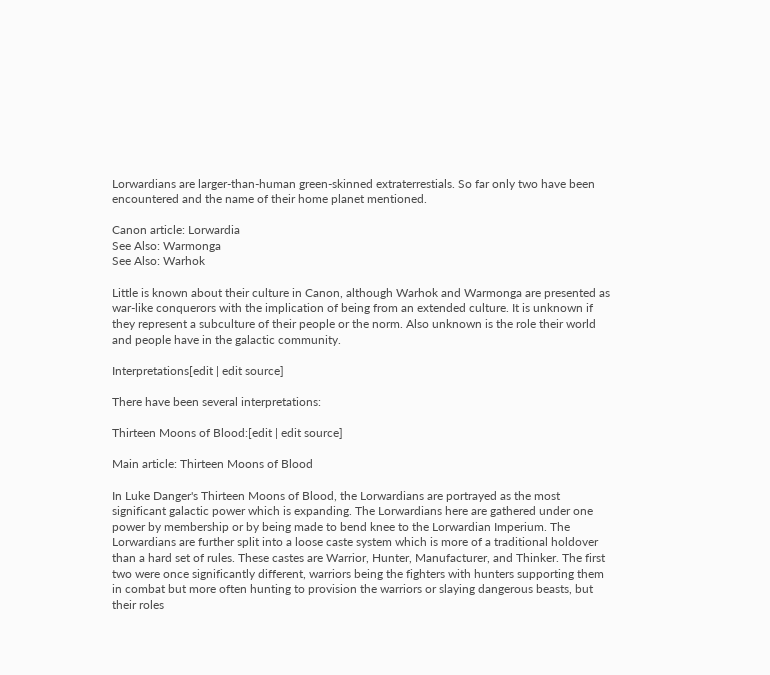Lorwardians are larger-than-human green-skinned extraterrestials. So far only two have been encountered and the name of their home planet mentioned.

Canon article: Lorwardia
See Also: Warmonga
See Also: Warhok

Little is known about their culture in Canon, although Warhok and Warmonga are presented as war-like conquerors with the implication of being from an extended culture. It is unknown if they represent a subculture of their people or the norm. Also unknown is the role their world and people have in the galactic community.

Interpretations[edit | edit source]

There have been several interpretations:

Thirteen Moons of Blood:[edit | edit source]

Main article: Thirteen Moons of Blood

In Luke Danger's Thirteen Moons of Blood, the Lorwardians are portrayed as the most significant galactic power which is expanding. The Lorwardians here are gathered under one power by membership or by being made to bend knee to the Lorwardian Imperium. The Lorwardians are further split into a loose caste system which is more of a traditional holdover than a hard set of rules. These castes are Warrior, Hunter, Manufacturer, and Thinker. The first two were once significantly different, warriors being the fighters with hunters supporting them in combat but more often hunting to provision the warriors or slaying dangerous beasts, but their roles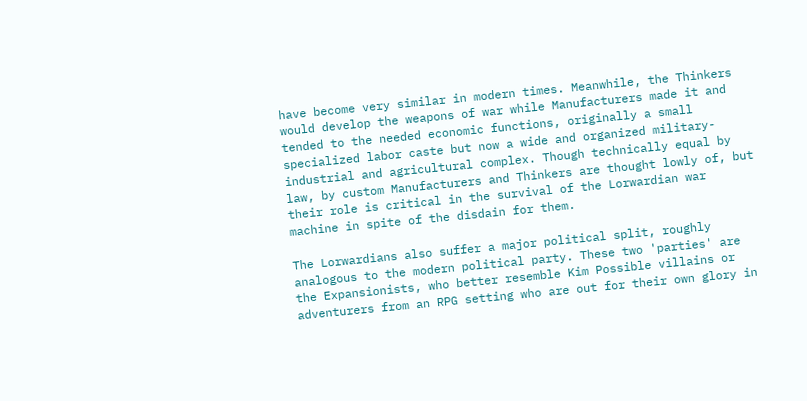have become very similar in modern times. Meanwhile, the Thinkers would develop the weapons of war while Manufacturers made it and tended to the needed economic functions, originally a small specialized labor caste but now a wide and organized military-industrial and agricultural complex. Though technically equal by law, by custom Manufacturers and Thinkers are thought lowly of, but their role is critical in the survival of the Lorwardian war machine in spite of the disdain for them.

The Lorwardians also suffer a major political split, roughly analogous to the modern political party. These two 'parties' are the Expansionists, who better resemble Kim Possible villains or adventurers from an RPG setting who are out for their own glory in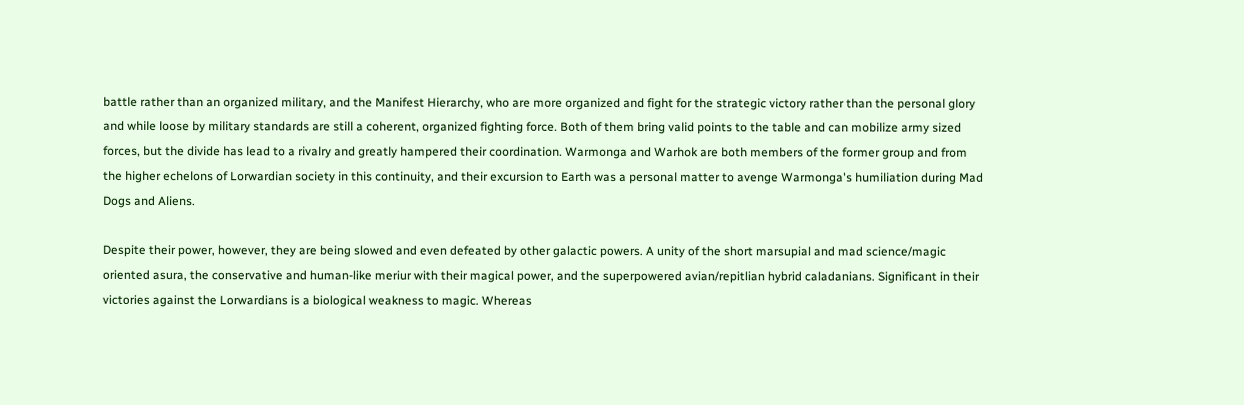battle rather than an organized military, and the Manifest Hierarchy, who are more organized and fight for the strategic victory rather than the personal glory and while loose by military standards are still a coherent, organized fighting force. Both of them bring valid points to the table and can mobilize army sized forces, but the divide has lead to a rivalry and greatly hampered their coordination. Warmonga and Warhok are both members of the former group and from the higher echelons of Lorwardian society in this continuity, and their excursion to Earth was a personal matter to avenge Warmonga's humiliation during Mad Dogs and Aliens.

Despite their power, however, they are being slowed and even defeated by other galactic powers. A unity of the short marsupial and mad science/magic oriented asura, the conservative and human-like meriur with their magical power, and the superpowered avian/repitlian hybrid caladanians. Significant in their victories against the Lorwardians is a biological weakness to magic. Whereas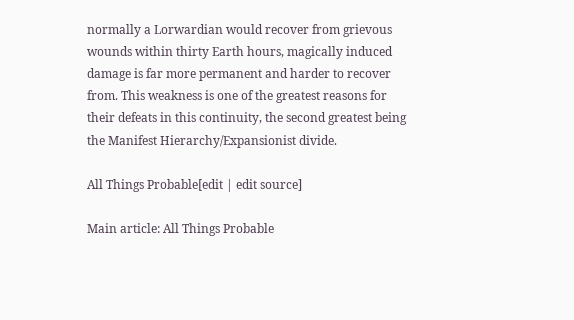normally a Lorwardian would recover from grievous wounds within thirty Earth hours, magically induced damage is far more permanent and harder to recover from. This weakness is one of the greatest reasons for their defeats in this continuity, the second greatest being the Manifest Hierarchy/Expansionist divide.

All Things Probable[edit | edit source]

Main article: All Things Probable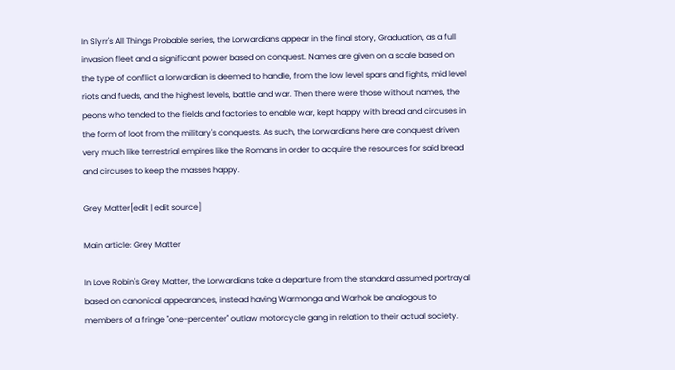In Slyrr's All Things Probable series, the Lorwardians appear in the final story, Graduation, as a full invasion fleet and a significant power based on conquest. Names are given on a scale based on the type of conflict a lorwardian is deemed to handle, from the low level spars and fights, mid level riots and fueds, and the highest levels, battle and war. Then there were those without names, the peons who tended to the fields and factories to enable war, kept happy with bread and circuses in the form of loot from the military's conquests. As such, the Lorwardians here are conquest driven very much like terrestrial empires like the Romans in order to acquire the resources for said bread and circuses to keep the masses happy.

Grey Matter[edit | edit source]

Main article: Grey Matter

In Love Robin's Grey Matter, the Lorwardians take a departure from the standard assumed portrayal based on canonical appearances, instead having Warmonga and Warhok be analogous to members of a fringe "one-percenter" outlaw motorcycle gang in relation to their actual society.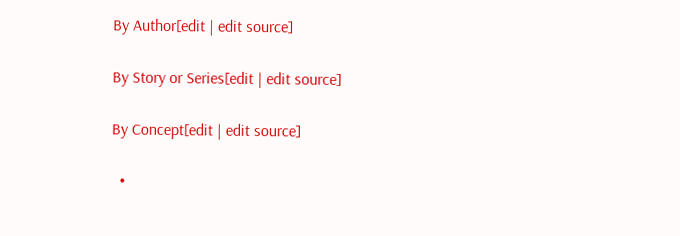By Author[edit | edit source]

By Story or Series[edit | edit source]

By Concept[edit | edit source]

  •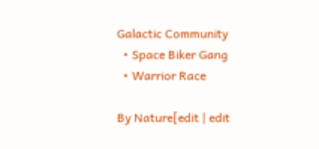Galactic Community
  • Space Biker Gang
  • Warrior Race

By Nature[edit | edit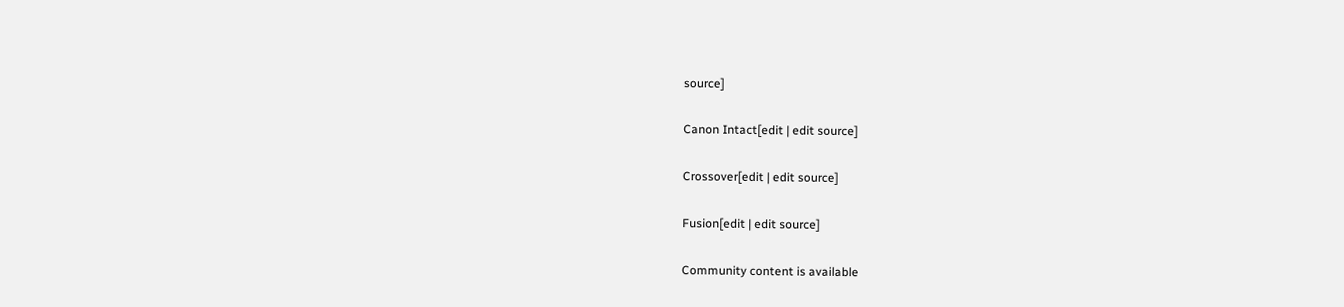source]

Canon Intact[edit | edit source]

Crossover[edit | edit source]

Fusion[edit | edit source]

Community content is available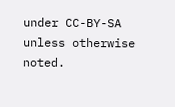under CC-BY-SA unless otherwise noted.